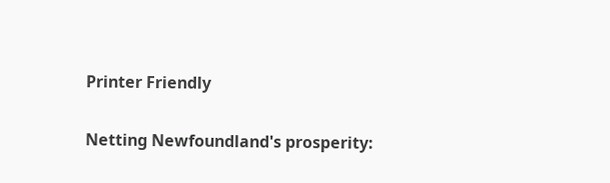Printer Friendly

Netting Newfoundland's prosperity: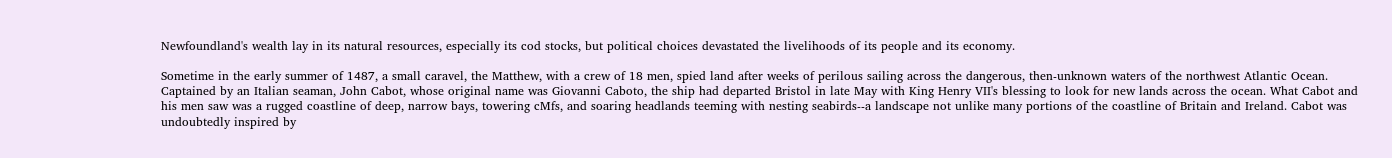Newfoundland's wealth lay in its natural resources, especially its cod stocks, but political choices devastated the livelihoods of its people and its economy.

Sometime in the early summer of 1487, a small caravel, the Matthew, with a crew of 18 men, spied land after weeks of perilous sailing across the dangerous, then-unknown waters of the northwest Atlantic Ocean. Captained by an Italian seaman, John Cabot, whose original name was Giovanni Caboto, the ship had departed Bristol in late May with King Henry VII's blessing to look for new lands across the ocean. What Cabot and his men saw was a rugged coastline of deep, narrow bays, towering cMfs, and soaring headlands teeming with nesting seabirds--a landscape not unlike many portions of the coastline of Britain and Ireland. Cabot was undoubtedly inspired by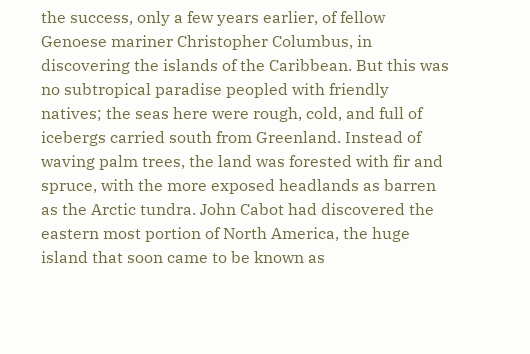the success, only a few years earlier, of fellow Genoese mariner Christopher Columbus, in discovering the islands of the Caribbean. But this was no subtropical paradise peopled with friendly natives; the seas here were rough, cold, and full of icebergs carried south from Greenland. Instead of waving palm trees, the land was forested with fir and spruce, with the more exposed headlands as barren as the Arctic tundra. John Cabot had discovered the eastern most portion of North America, the huge island that soon came to be known as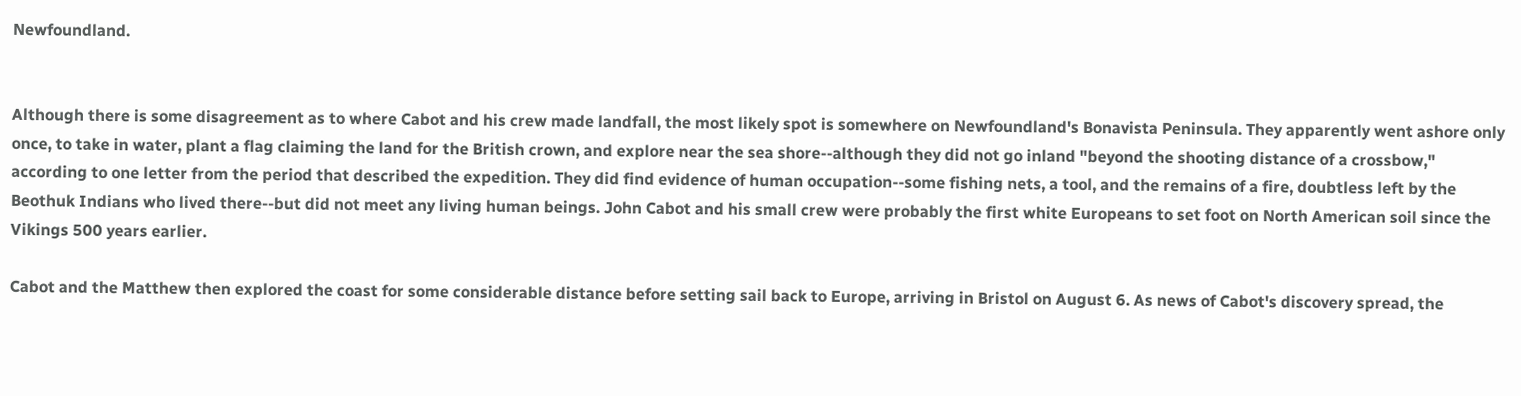Newfoundland.


Although there is some disagreement as to where Cabot and his crew made landfall, the most likely spot is somewhere on Newfoundland's Bonavista Peninsula. They apparently went ashore only once, to take in water, plant a flag claiming the land for the British crown, and explore near the sea shore--although they did not go inland "beyond the shooting distance of a crossbow," according to one letter from the period that described the expedition. They did find evidence of human occupation--some fishing nets, a tool, and the remains of a fire, doubtless left by the Beothuk Indians who lived there--but did not meet any living human beings. John Cabot and his small crew were probably the first white Europeans to set foot on North American soil since the Vikings 500 years earlier.

Cabot and the Matthew then explored the coast for some considerable distance before setting sail back to Europe, arriving in Bristol on August 6. As news of Cabot's discovery spread, the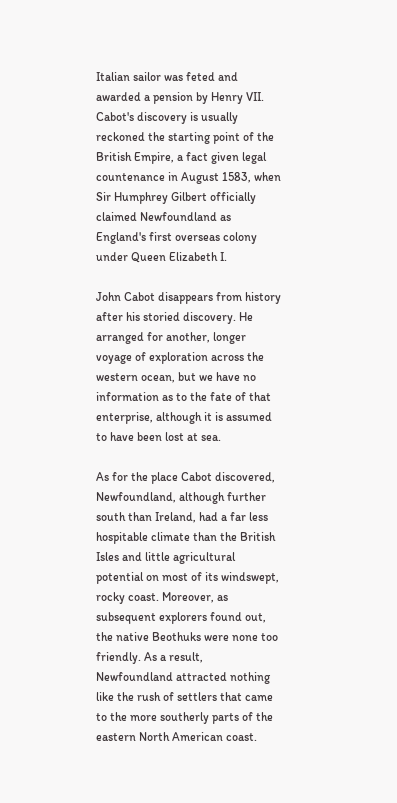Italian sailor was feted and awarded a pension by Henry VII. Cabot's discovery is usually reckoned the starting point of the British Empire, a fact given legal countenance in August 1583, when Sir Humphrey Gilbert officially claimed Newfoundland as England's first overseas colony under Queen Elizabeth I.

John Cabot disappears from history after his storied discovery. He arranged for another, longer voyage of exploration across the western ocean, but we have no information as to the fate of that enterprise, although it is assumed to have been lost at sea.

As for the place Cabot discovered, Newfoundland, although further south than Ireland, had a far less hospitable climate than the British Isles and little agricultural potential on most of its windswept, rocky coast. Moreover, as subsequent explorers found out, the native Beothuks were none too friendly. As a result, Newfoundland attracted nothing like the rush of settlers that came to the more southerly parts of the eastern North American coast.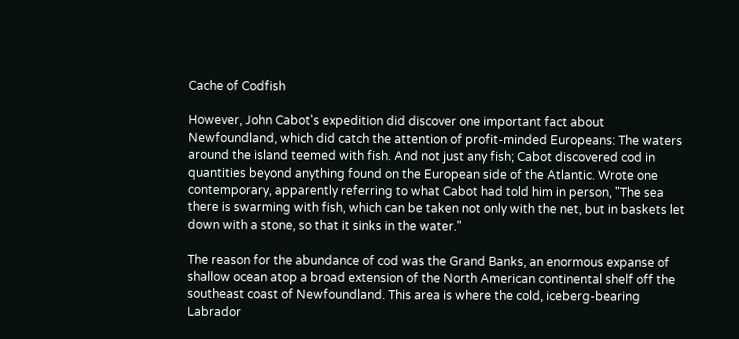Cache of Codfish

However, John Cabot's expedition did discover one important fact about Newfoundland, which did catch the attention of profit-minded Europeans: The waters around the island teemed with fish. And not just any fish; Cabot discovered cod in quantities beyond anything found on the European side of the Atlantic. Wrote one contemporary, apparently referring to what Cabot had told him in person, "The sea there is swarming with fish, which can be taken not only with the net, but in baskets let down with a stone, so that it sinks in the water."

The reason for the abundance of cod was the Grand Banks, an enormous expanse of shallow ocean atop a broad extension of the North American continental shelf off the southeast coast of Newfoundland. This area is where the cold, iceberg-bearing Labrador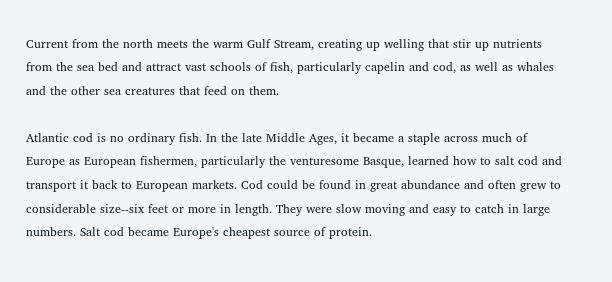Current from the north meets the warm Gulf Stream, creating up welling that stir up nutrients from the sea bed and attract vast schools of fish, particularly capelin and cod, as well as whales and the other sea creatures that feed on them.

Atlantic cod is no ordinary fish. In the late Middle Ages, it became a staple across much of Europe as European fishermen, particularly the venturesome Basque, learned how to salt cod and transport it back to European markets. Cod could be found in great abundance and often grew to considerable size--six feet or more in length. They were slow moving and easy to catch in large numbers. Salt cod became Europe's cheapest source of protein.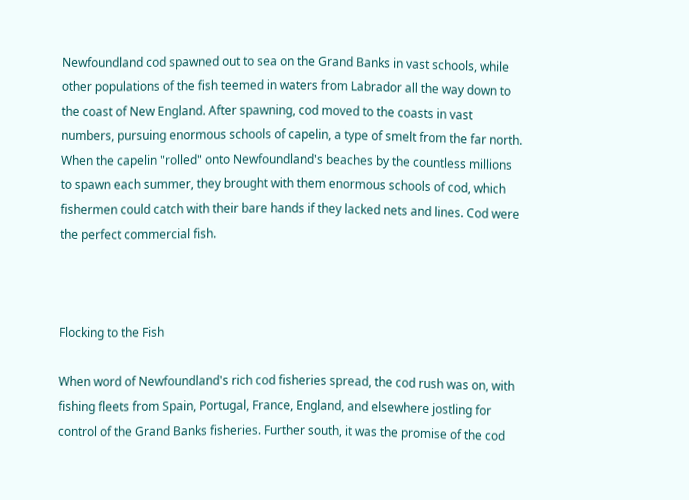Newfoundland cod spawned out to sea on the Grand Banks in vast schools, while other populations of the fish teemed in waters from Labrador all the way down to the coast of New England. After spawning, cod moved to the coasts in vast numbers, pursuing enormous schools of capelin, a type of smelt from the far north. When the capelin "rolled" onto Newfoundland's beaches by the countless millions to spawn each summer, they brought with them enormous schools of cod, which fishermen could catch with their bare hands if they lacked nets and lines. Cod were the perfect commercial fish.



Flocking to the Fish

When word of Newfoundland's rich cod fisheries spread, the cod rush was on, with fishing fleets from Spain, Portugal, France, England, and elsewhere jostling for control of the Grand Banks fisheries. Further south, it was the promise of the cod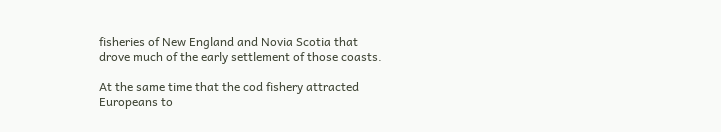fisheries of New England and Novia Scotia that drove much of the early settlement of those coasts.

At the same time that the cod fishery attracted Europeans to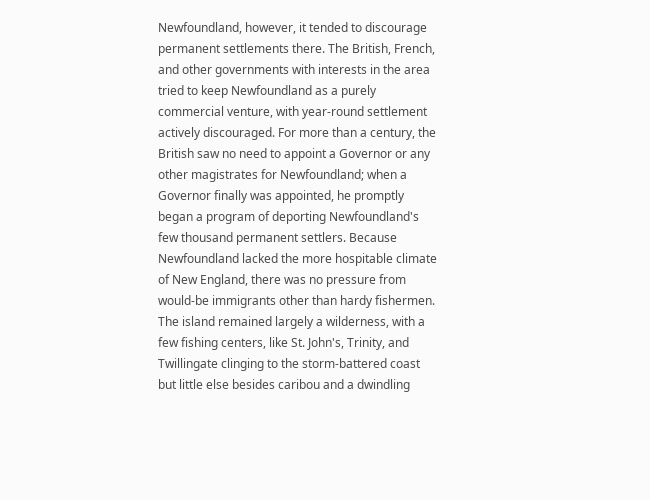Newfoundland, however, it tended to discourage permanent settlements there. The British, French, and other governments with interests in the area tried to keep Newfoundland as a purely commercial venture, with year-round settlement actively discouraged. For more than a century, the British saw no need to appoint a Governor or any other magistrates for Newfoundland; when a Governor finally was appointed, he promptly began a program of deporting Newfoundland's few thousand permanent settlers. Because Newfoundland lacked the more hospitable climate of New England, there was no pressure from would-be immigrants other than hardy fishermen. The island remained largely a wilderness, with a few fishing centers, like St. John's, Trinity, and Twillingate clinging to the storm-battered coast but little else besides caribou and a dwindling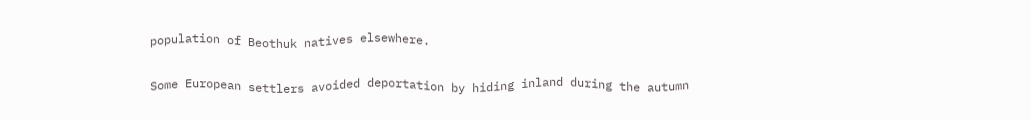population of Beothuk natives elsewhere.

Some European settlers avoided deportation by hiding inland during the autumn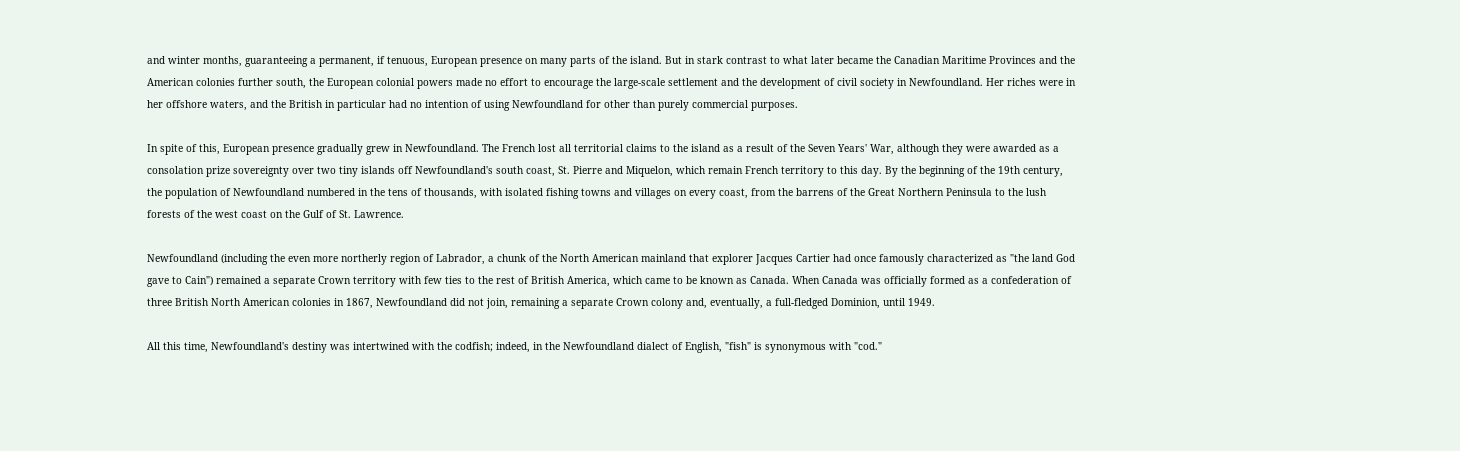and winter months, guaranteeing a permanent, if tenuous, European presence on many parts of the island. But in stark contrast to what later became the Canadian Maritime Provinces and the American colonies further south, the European colonial powers made no effort to encourage the large-scale settlement and the development of civil society in Newfoundland. Her riches were in her offshore waters, and the British in particular had no intention of using Newfoundland for other than purely commercial purposes.

In spite of this, European presence gradually grew in Newfoundland. The French lost all territorial claims to the island as a result of the Seven Years' War, although they were awarded as a consolation prize sovereignty over two tiny islands off Newfoundland's south coast, St. Pierre and Miquelon, which remain French territory to this day. By the beginning of the 19th century, the population of Newfoundland numbered in the tens of thousands, with isolated fishing towns and villages on every coast, from the barrens of the Great Northern Peninsula to the lush forests of the west coast on the Gulf of St. Lawrence.

Newfoundland (including the even more northerly region of Labrador, a chunk of the North American mainland that explorer Jacques Cartier had once famously characterized as "the land God gave to Cain") remained a separate Crown territory with few ties to the rest of British America, which came to be known as Canada. When Canada was officially formed as a confederation of three British North American colonies in 1867, Newfoundland did not join, remaining a separate Crown colony and, eventually, a full-fledged Dominion, until 1949.

All this time, Newfoundland's destiny was intertwined with the codfish; indeed, in the Newfoundland dialect of English, "fish" is synonymous with "cod."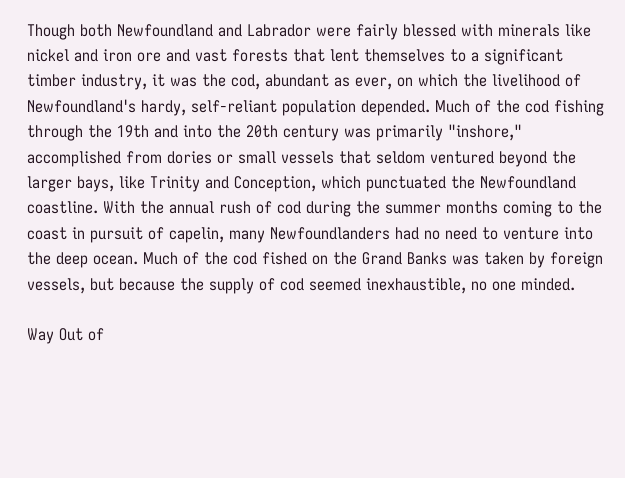Though both Newfoundland and Labrador were fairly blessed with minerals like nickel and iron ore and vast forests that lent themselves to a significant timber industry, it was the cod, abundant as ever, on which the livelihood of Newfoundland's hardy, self-reliant population depended. Much of the cod fishing through the 19th and into the 20th century was primarily "inshore," accomplished from dories or small vessels that seldom ventured beyond the larger bays, like Trinity and Conception, which punctuated the Newfoundland coastline. With the annual rush of cod during the summer months coming to the coast in pursuit of capelin, many Newfoundlanders had no need to venture into the deep ocean. Much of the cod fished on the Grand Banks was taken by foreign vessels, but because the supply of cod seemed inexhaustible, no one minded.

Way Out of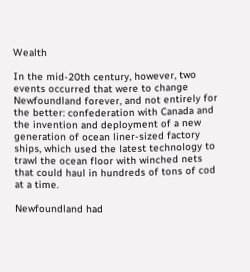Wealth

In the mid-20th century, however, two events occurred that were to change Newfoundland forever, and not entirely for the better: confederation with Canada and the invention and deployment of a new generation of ocean liner-sized factory ships, which used the latest technology to trawl the ocean floor with winched nets that could haul in hundreds of tons of cod at a time.

Newfoundland had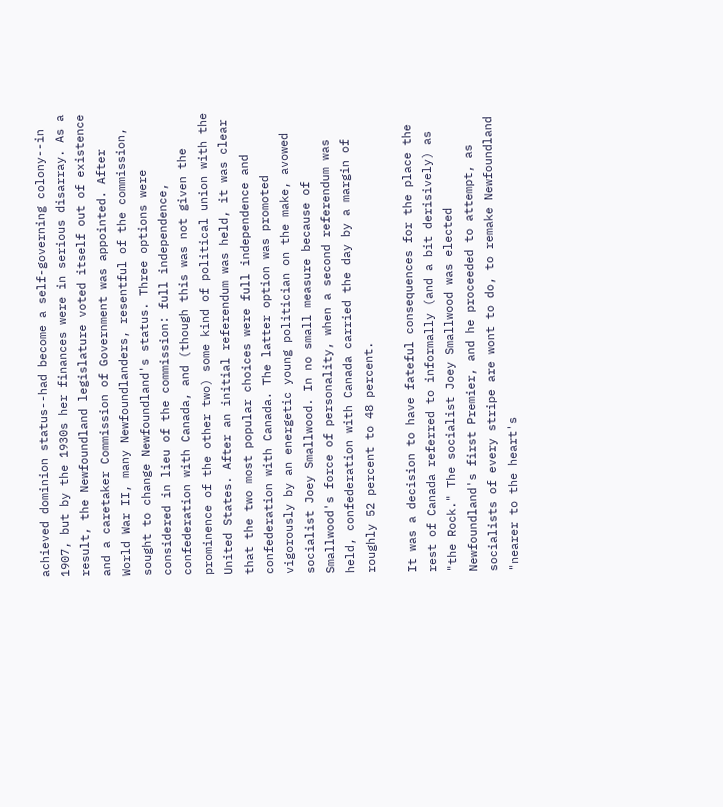achieved dominion status--had become a self-governing colony--in 1907, but by the 1930s her finances were in serious disarray. As a result, the Newfoundland legislature voted itself out of existence and a caretaker Commission of Government was appointed. After World War II, many Newfoundlanders, resentful of the commission, sought to change Newfoundland's status. Three options were considered in lieu of the commission: full independence, confederation with Canada, and (though this was not given the prominence of the other two) some kind of political union with the United States. After an initial referendum was held, it was clear that the two most popular choices were full independence and confederation with Canada. The latter option was promoted vigorously by an energetic young politician on the make, avowed socialist Joey Smallwood. In no small measure because of Smallwood's force of personality, when a second referendum was held, confederation with Canada carried the day by a margin of roughly 52 percent to 48 percent.

It was a decision to have fateful consequences for the place the rest of Canada referred to informally (and a bit derisively) as "the Rock." The socialist Joey Smallwood was elected Newfoundland's first Premier, and he proceeded to attempt, as socialists of every stripe are wont to do, to remake Newfoundland "nearer to the heart's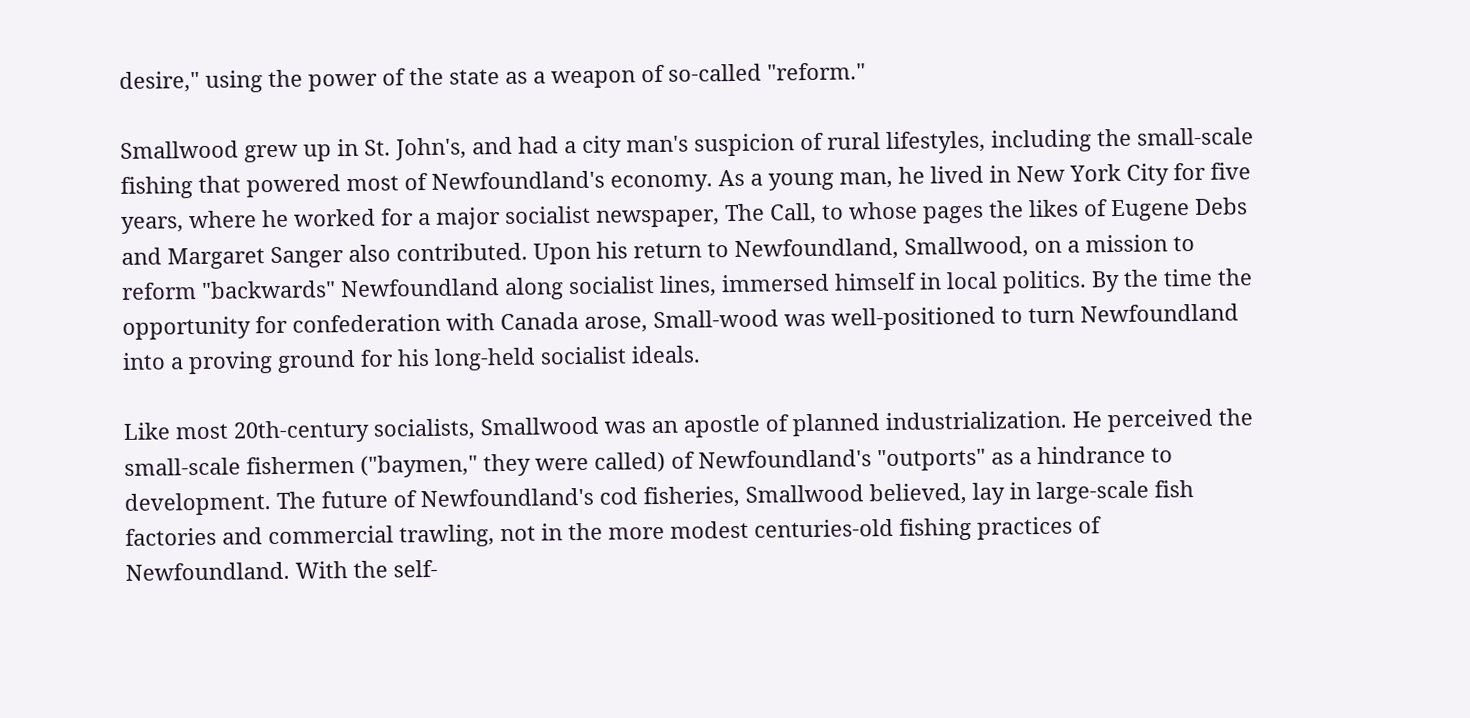desire," using the power of the state as a weapon of so-called "reform."

Smallwood grew up in St. John's, and had a city man's suspicion of rural lifestyles, including the small-scale fishing that powered most of Newfoundland's economy. As a young man, he lived in New York City for five years, where he worked for a major socialist newspaper, The Call, to whose pages the likes of Eugene Debs and Margaret Sanger also contributed. Upon his return to Newfoundland, Smallwood, on a mission to reform "backwards" Newfoundland along socialist lines, immersed himself in local politics. By the time the opportunity for confederation with Canada arose, Small-wood was well-positioned to turn Newfoundland into a proving ground for his long-held socialist ideals.

Like most 20th-century socialists, Smallwood was an apostle of planned industrialization. He perceived the small-scale fishermen ("baymen," they were called) of Newfoundland's "outports" as a hindrance to development. The future of Newfoundland's cod fisheries, Smallwood believed, lay in large-scale fish factories and commercial trawling, not in the more modest centuries-old fishing practices of Newfoundland. With the self-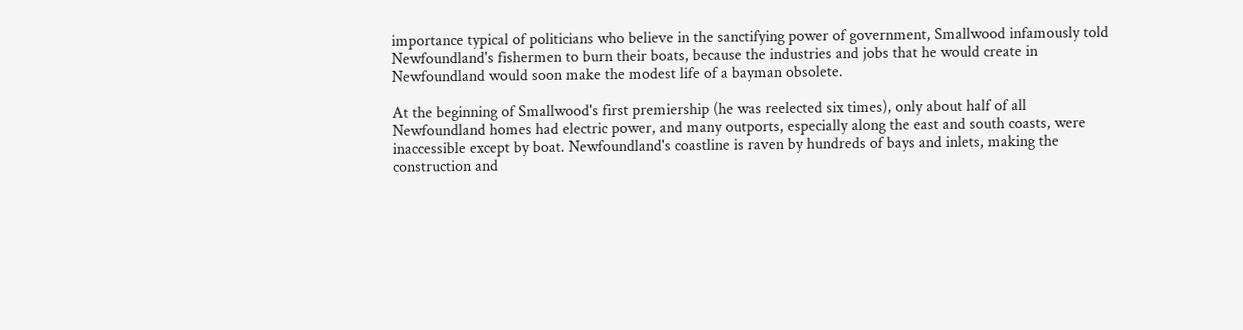importance typical of politicians who believe in the sanctifying power of government, Smallwood infamously told Newfoundland's fishermen to burn their boats, because the industries and jobs that he would create in Newfoundland would soon make the modest life of a bayman obsolete.

At the beginning of Smallwood's first premiership (he was reelected six times), only about half of all Newfoundland homes had electric power, and many outports, especially along the east and south coasts, were inaccessible except by boat. Newfoundland's coastline is raven by hundreds of bays and inlets, making the construction and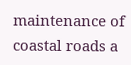maintenance of coastal roads a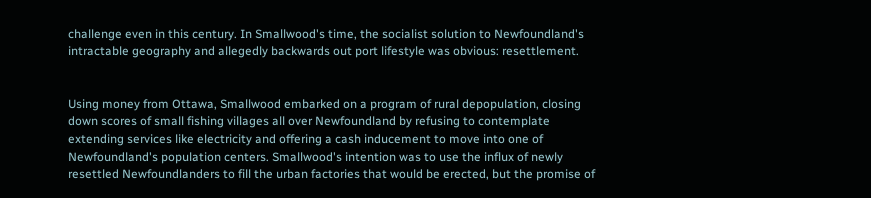challenge even in this century. In Smallwood's time, the socialist solution to Newfoundland's intractable geography and allegedly backwards out port lifestyle was obvious: resettlement.


Using money from Ottawa, Smallwood embarked on a program of rural depopulation, closing down scores of small fishing villages all over Newfoundland by refusing to contemplate extending services like electricity and offering a cash inducement to move into one of Newfoundland's population centers. Smallwood's intention was to use the influx of newly resettled Newfoundlanders to fill the urban factories that would be erected, but the promise of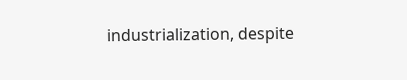industrialization, despite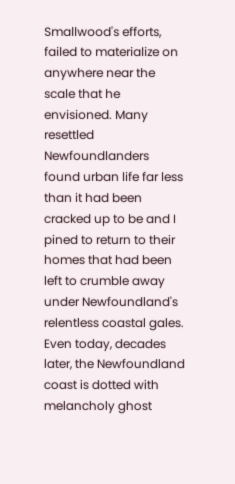Smallwood's efforts, failed to materialize on anywhere near the scale that he envisioned. Many resettled Newfoundlanders found urban life far less than it had been cracked up to be and I pined to return to their homes that had been left to crumble away under Newfoundland's relentless coastal gales. Even today, decades later, the Newfoundland coast is dotted with melancholy ghost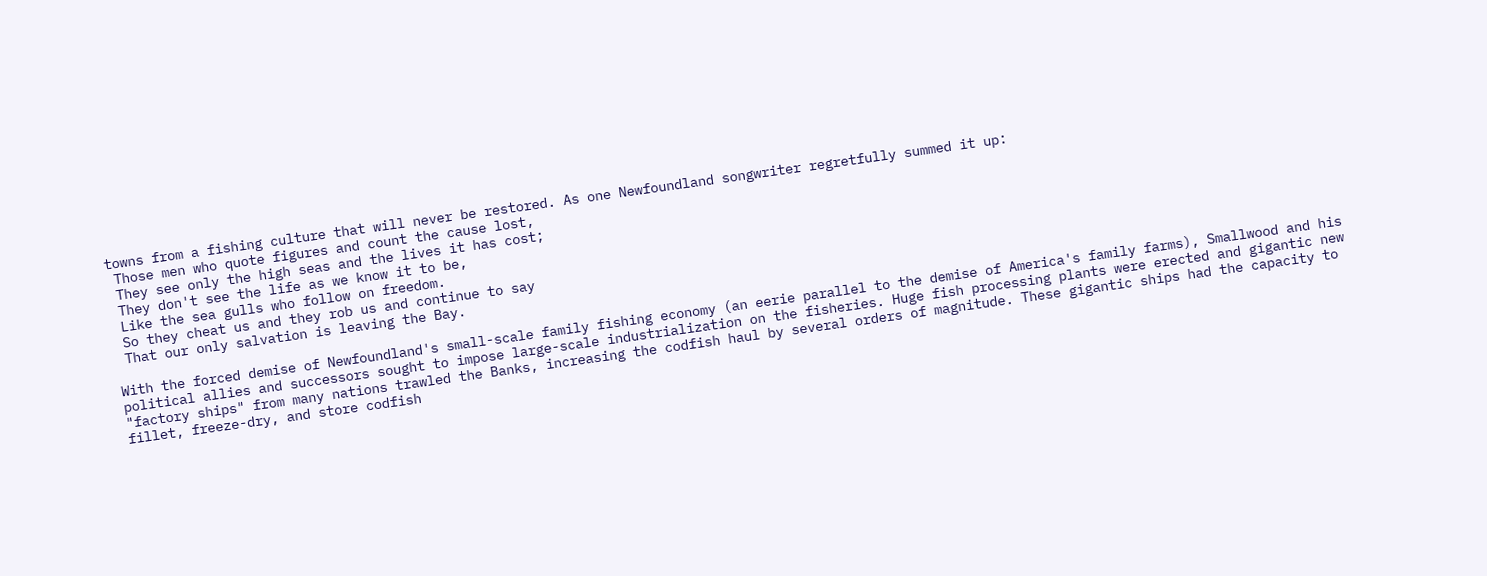towns from a fishing culture that will never be restored. As one Newfoundland songwriter regretfully summed it up:
 Those men who quote figures and count the cause lost,
 They see only the high seas and the lives it has cost;
 They don't see the life as we know it to be,
 Like the sea gulls who follow on freedom.
 So they cheat us and they rob us and continue to say
 That our only salvation is leaving the Bay.

With the forced demise of Newfoundland's small-scale family fishing economy (an eerie parallel to the demise of America's family farms), Smallwood and his political allies and successors sought to impose large-scale industrialization on the fisheries. Huge fish processing plants were erected and gigantic new "factory ships" from many nations trawled the Banks, increasing the codfish haul by several orders of magnitude. These gigantic ships had the capacity to fillet, freeze-dry, and store codfish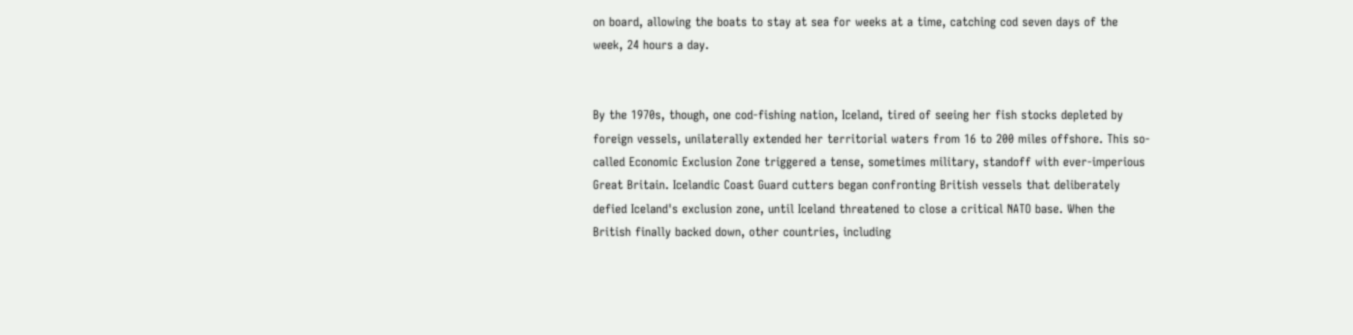on board, allowing the boats to stay at sea for weeks at a time, catching cod seven days of the week, 24 hours a day.


By the 1970s, though, one cod-fishing nation, Iceland, tired of seeing her fish stocks depleted by foreign vessels, unilaterally extended her territorial waters from 16 to 200 miles offshore. This so-called Economic Exclusion Zone triggered a tense, sometimes military, standoff with ever-imperious Great Britain. Icelandic Coast Guard cutters began confronting British vessels that deliberately defied Iceland's exclusion zone, until Iceland threatened to close a critical NATO base. When the British finally backed down, other countries, including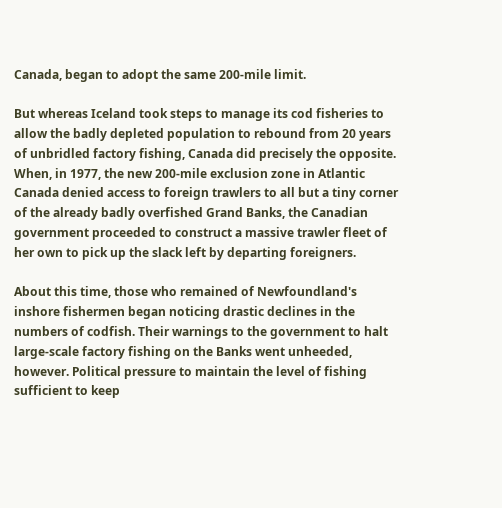Canada, began to adopt the same 200-mile limit.

But whereas Iceland took steps to manage its cod fisheries to allow the badly depleted population to rebound from 20 years of unbridled factory fishing, Canada did precisely the opposite. When, in 1977, the new 200-mile exclusion zone in Atlantic Canada denied access to foreign trawlers to all but a tiny corner of the already badly overfished Grand Banks, the Canadian government proceeded to construct a massive trawler fleet of her own to pick up the slack left by departing foreigners.

About this time, those who remained of Newfoundland's inshore fishermen began noticing drastic declines in the numbers of codfish. Their warnings to the government to halt large-scale factory fishing on the Banks went unheeded, however. Political pressure to maintain the level of fishing sufficient to keep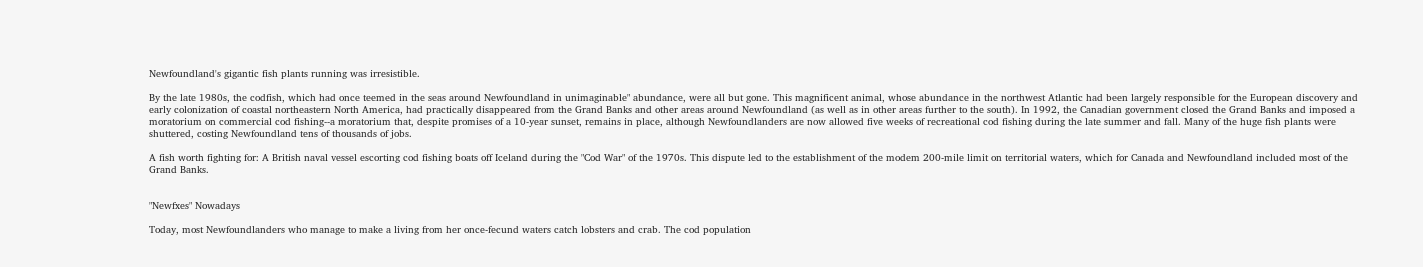Newfoundland's gigantic fish plants running was irresistible.

By the late 1980s, the codfish, which had once teemed in the seas around Newfoundland in unimaginable" abundance, were all but gone. This magnificent animal, whose abundance in the northwest Atlantic had been largely responsible for the European discovery and early colonization of coastal northeastern North America, had practically disappeared from the Grand Banks and other areas around Newfoundland (as well as in other areas further to the south). In 1992, the Canadian government closed the Grand Banks and imposed a moratorium on commercial cod fishing--a moratorium that, despite promises of a 10-year sunset, remains in place, although Newfoundlanders are now allowed five weeks of recreational cod fishing during the late summer and fall. Many of the huge fish plants were shuttered, costing Newfoundland tens of thousands of jobs.

A fish worth fighting for: A British naval vessel escorting cod fishing boats off Iceland during the "Cod War" of the 1970s. This dispute led to the establishment of the modem 200-mile limit on territorial waters, which for Canada and Newfoundland included most of the Grand Banks.


"Newfxes" Nowadays

Today, most Newfoundlanders who manage to make a living from her once-fecund waters catch lobsters and crab. The cod population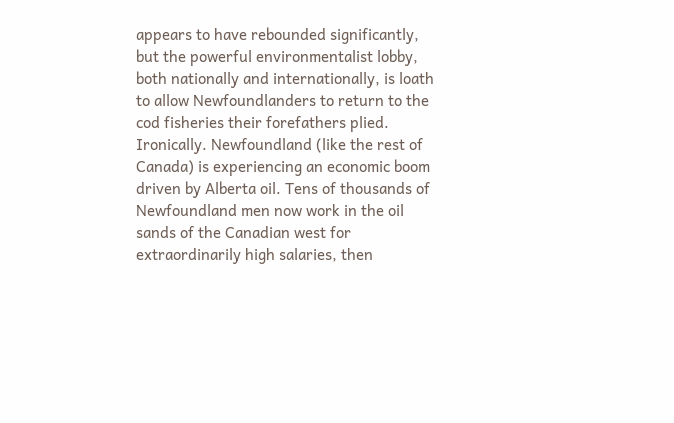appears to have rebounded significantly, but the powerful environmentalist lobby, both nationally and internationally, is loath to allow Newfoundlanders to return to the cod fisheries their forefathers plied. Ironically. Newfoundland (like the rest of Canada) is experiencing an economic boom driven by Alberta oil. Tens of thousands of Newfoundland men now work in the oil sands of the Canadian west for extraordinarily high salaries, then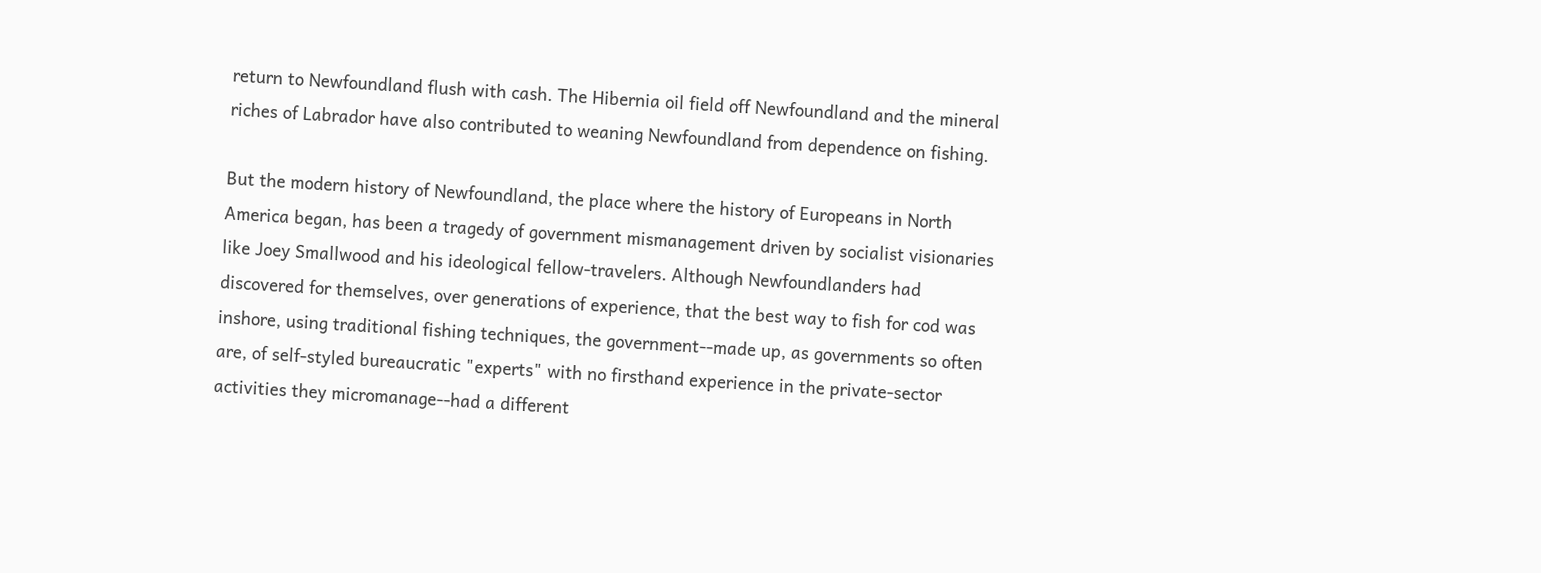return to Newfoundland flush with cash. The Hibernia oil field off Newfoundland and the mineral riches of Labrador have also contributed to weaning Newfoundland from dependence on fishing.

But the modern history of Newfoundland, the place where the history of Europeans in North America began, has been a tragedy of government mismanagement driven by socialist visionaries like Joey Smallwood and his ideological fellow-travelers. Although Newfoundlanders had discovered for themselves, over generations of experience, that the best way to fish for cod was inshore, using traditional fishing techniques, the government--made up, as governments so often are, of self-styled bureaucratic "experts" with no firsthand experience in the private-sector activities they micromanage--had a different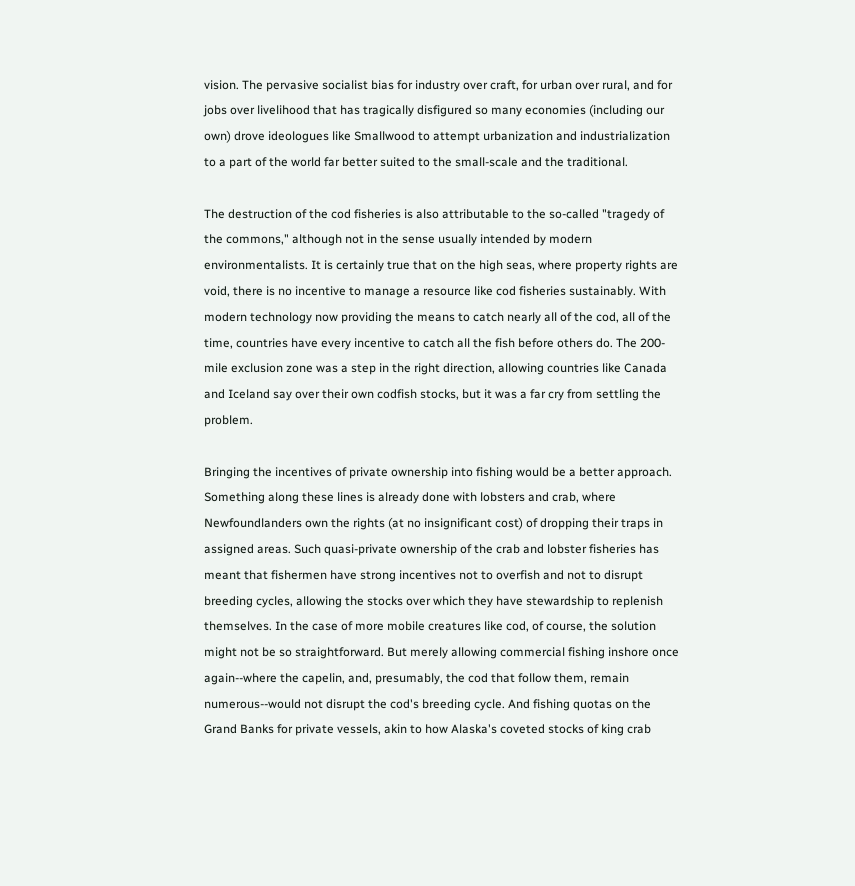vision. The pervasive socialist bias for industry over craft, for urban over rural, and for jobs over livelihood that has tragically disfigured so many economies (including our own) drove ideologues like Smallwood to attempt urbanization and industrialization to a part of the world far better suited to the small-scale and the traditional.

The destruction of the cod fisheries is also attributable to the so-called "tragedy of the commons," although not in the sense usually intended by modern environmentalists. It is certainly true that on the high seas, where property rights are void, there is no incentive to manage a resource like cod fisheries sustainably. With modern technology now providing the means to catch nearly all of the cod, all of the time, countries have every incentive to catch all the fish before others do. The 200-mile exclusion zone was a step in the right direction, allowing countries like Canada and Iceland say over their own codfish stocks, but it was a far cry from settling the problem.

Bringing the incentives of private ownership into fishing would be a better approach. Something along these lines is already done with lobsters and crab, where Newfoundlanders own the rights (at no insignificant cost) of dropping their traps in assigned areas. Such quasi-private ownership of the crab and lobster fisheries has meant that fishermen have strong incentives not to overfish and not to disrupt breeding cycles, allowing the stocks over which they have stewardship to replenish themselves. In the case of more mobile creatures like cod, of course, the solution might not be so straightforward. But merely allowing commercial fishing inshore once again--where the capelin, and, presumably, the cod that follow them, remain numerous--would not disrupt the cod's breeding cycle. And fishing quotas on the Grand Banks for private vessels, akin to how Alaska's coveted stocks of king crab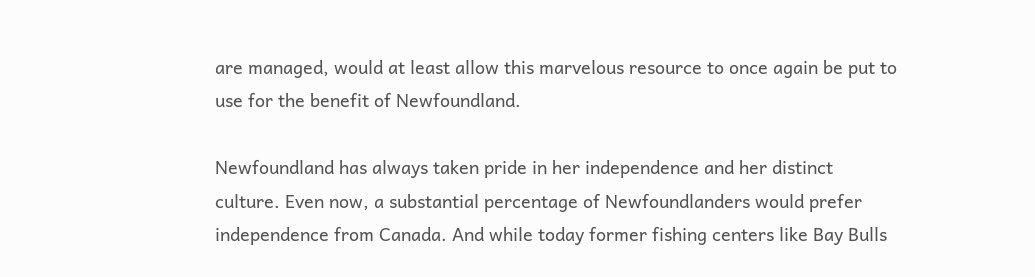are managed, would at least allow this marvelous resource to once again be put to use for the benefit of Newfoundland.

Newfoundland has always taken pride in her independence and her distinct culture. Even now, a substantial percentage of Newfoundlanders would prefer independence from Canada. And while today former fishing centers like Bay Bulls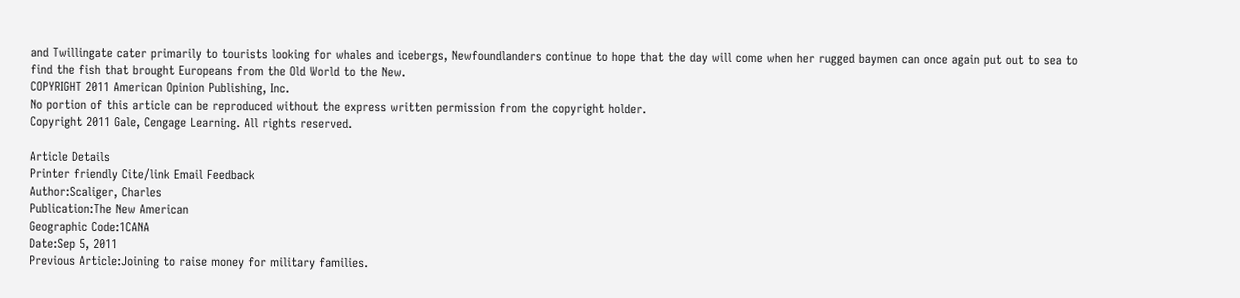and Twillingate cater primarily to tourists looking for whales and icebergs, Newfoundlanders continue to hope that the day will come when her rugged baymen can once again put out to sea to find the fish that brought Europeans from the Old World to the New.
COPYRIGHT 2011 American Opinion Publishing, Inc.
No portion of this article can be reproduced without the express written permission from the copyright holder.
Copyright 2011 Gale, Cengage Learning. All rights reserved.

Article Details
Printer friendly Cite/link Email Feedback
Author:Scaliger, Charles
Publication:The New American
Geographic Code:1CANA
Date:Sep 5, 2011
Previous Article:Joining to raise money for military families.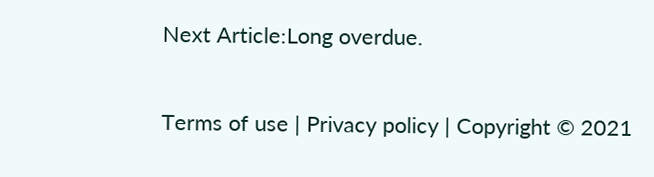Next Article:Long overdue.

Terms of use | Privacy policy | Copyright © 2021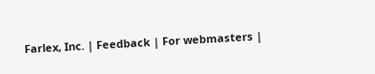Farlex, Inc. | Feedback | For webmasters |